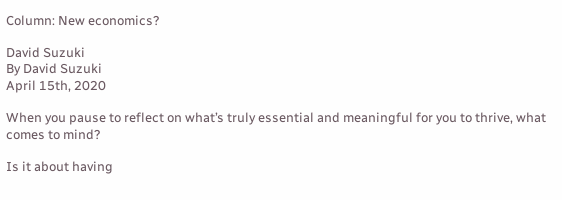Column: New economics?

David Suzuki
By David Suzuki
April 15th, 2020

When you pause to reflect on what’s truly essential and meaningful for you to thrive, what comes to mind?

Is it about having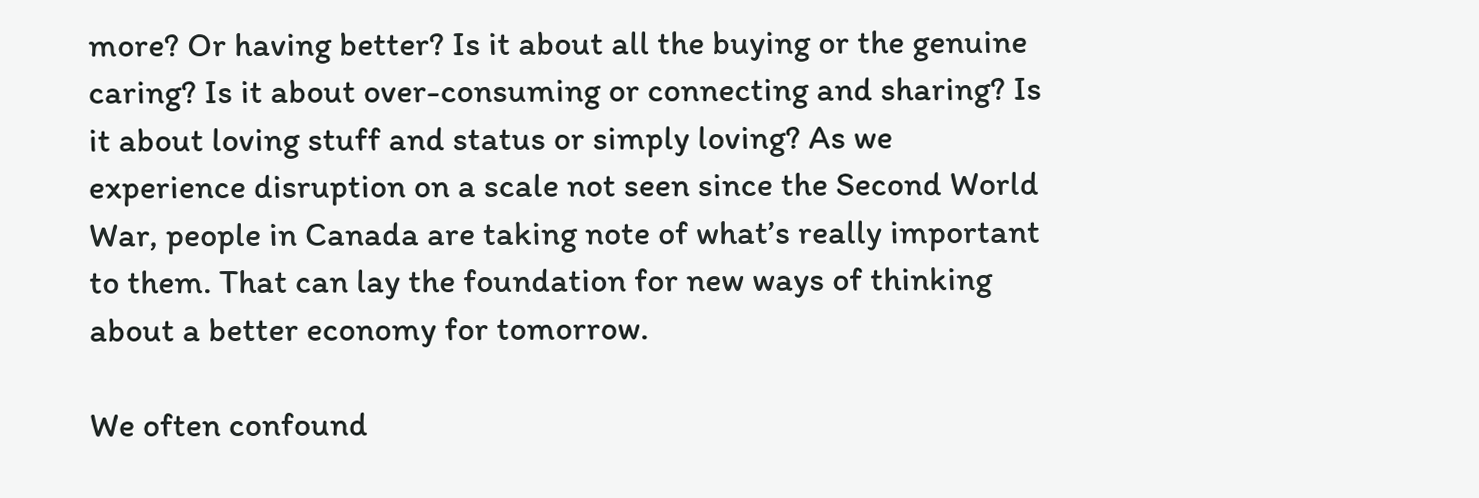more? Or having better? Is it about all the buying or the genuine caring? Is it about over-consuming or connecting and sharing? Is it about loving stuff and status or simply loving? As we experience disruption on a scale not seen since the Second World War, people in Canada are taking note of what’s really important to them. That can lay the foundation for new ways of thinking about a better economy for tomorrow.

We often confound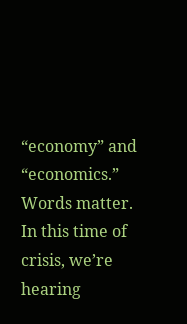“economy” and “economics.” Words matter. In this time of crisis, we’re hearing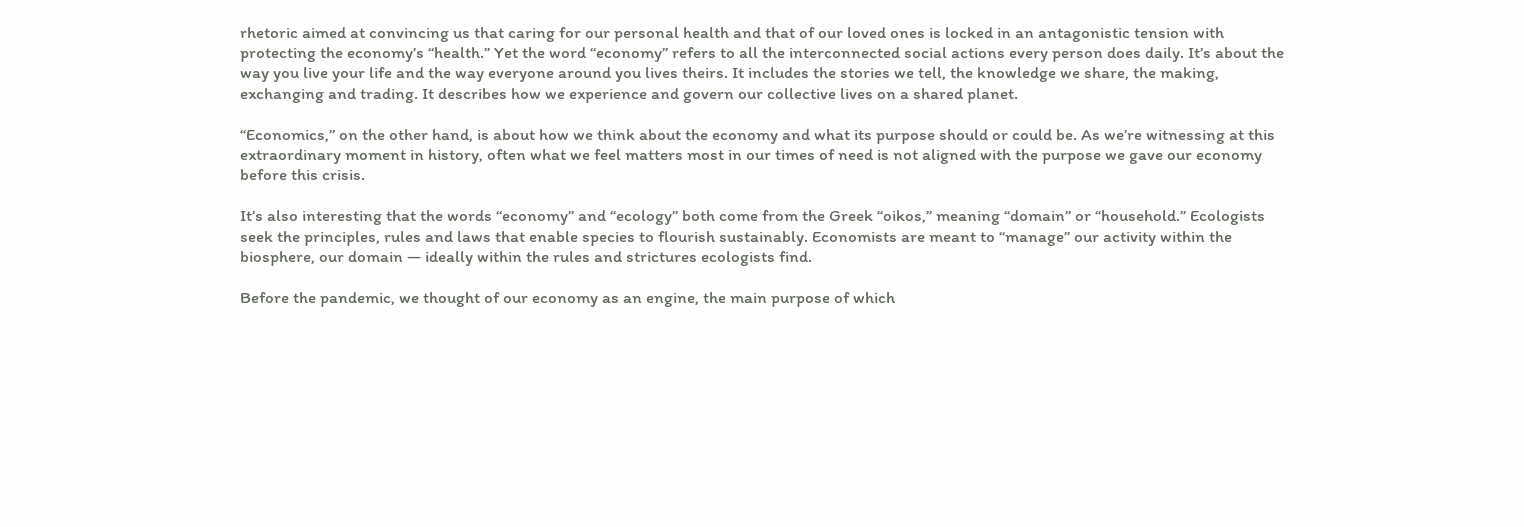rhetoric aimed at convincing us that caring for our personal health and that of our loved ones is locked in an antagonistic tension with protecting the economy’s “health.” Yet the word “economy” refers to all the interconnected social actions every person does daily. It’s about the way you live your life and the way everyone around you lives theirs. It includes the stories we tell, the knowledge we share, the making, exchanging and trading. It describes how we experience and govern our collective lives on a shared planet.

“Economics,” on the other hand, is about how we think about the economy and what its purpose should or could be. As we’re witnessing at this extraordinary moment in history, often what we feel matters most in our times of need is not aligned with the purpose we gave our economy before this crisis.

It’s also interesting that the words “economy” and “ecology” both come from the Greek “oikos,” meaning “domain” or “household.” Ecologists seek the principles, rules and laws that enable species to flourish sustainably. Economists are meant to “manage” our activity within the biosphere, our domain — ideally within the rules and strictures ecologists find.

Before the pandemic, we thought of our economy as an engine, the main purpose of which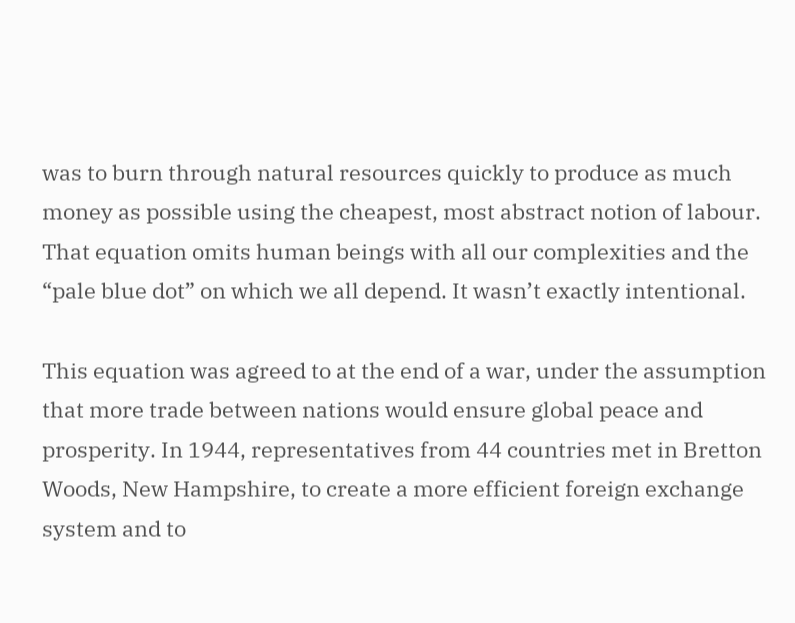was to burn through natural resources quickly to produce as much money as possible using the cheapest, most abstract notion of labour. That equation omits human beings with all our complexities and the “pale blue dot” on which we all depend. It wasn’t exactly intentional.

This equation was agreed to at the end of a war, under the assumption that more trade between nations would ensure global peace and prosperity. In 1944, representatives from 44 countries met in Bretton Woods, New Hampshire, to create a more efficient foreign exchange system and to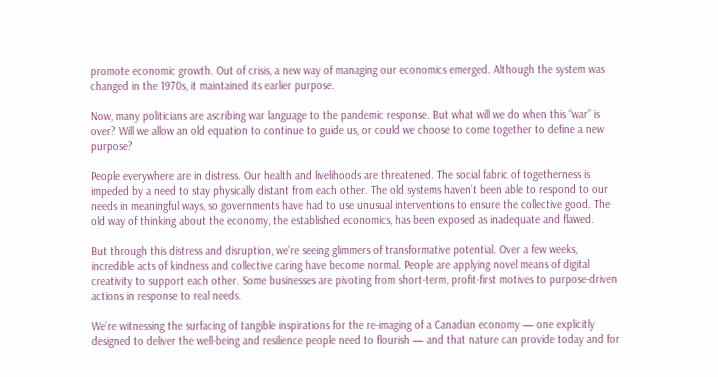promote economic growth. Out of crisis, a new way of managing our economics emerged. Although the system was changed in the 1970s, it maintained its earlier purpose.

Now, many politicians are ascribing war language to the pandemic response. But what will we do when this “war” is over? Will we allow an old equation to continue to guide us, or could we choose to come together to define a new purpose?

People everywhere are in distress. Our health and livelihoods are threatened. The social fabric of togetherness is impeded by a need to stay physically distant from each other. The old systems haven’t been able to respond to our needs in meaningful ways, so governments have had to use unusual interventions to ensure the collective good. The old way of thinking about the economy, the established economics, has been exposed as inadequate and flawed.

But through this distress and disruption, we’re seeing glimmers of transformative potential. Over a few weeks, incredible acts of kindness and collective caring have become normal. People are applying novel means of digital creativity to support each other. Some businesses are pivoting from short-term, profit-first motives to purpose-driven actions in response to real needs.

We’re witnessing the surfacing of tangible inspirations for the re-imaging of a Canadian economy — one explicitly designed to deliver the well-being and resilience people need to flourish — and that nature can provide today and for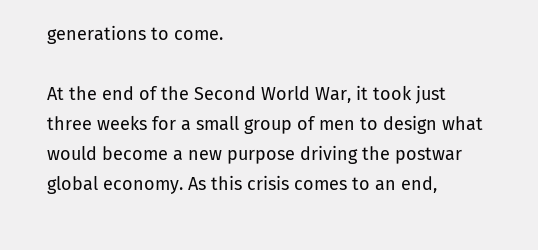generations to come.

At the end of the Second World War, it took just three weeks for a small group of men to design what would become a new purpose driving the postwar global economy. As this crisis comes to an end,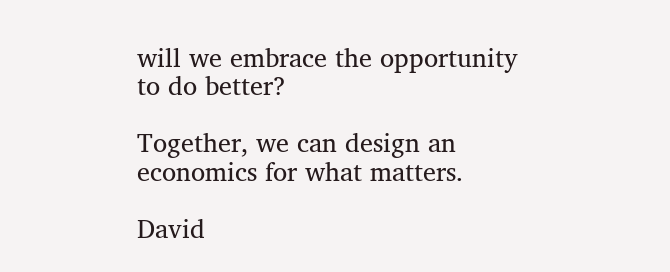will we embrace the opportunity to do better?

Together, we can design an economics for what matters.

David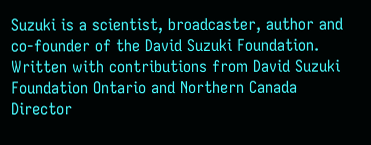Suzuki is a scientist, broadcaster, author and co-founder of the David Suzuki Foundation. Written with contributions from David Suzuki Foundation Ontario and Northern Canada Director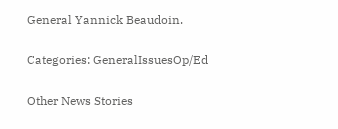General Yannick Beaudoin.

Categories: GeneralIssuesOp/Ed

Other News Stories